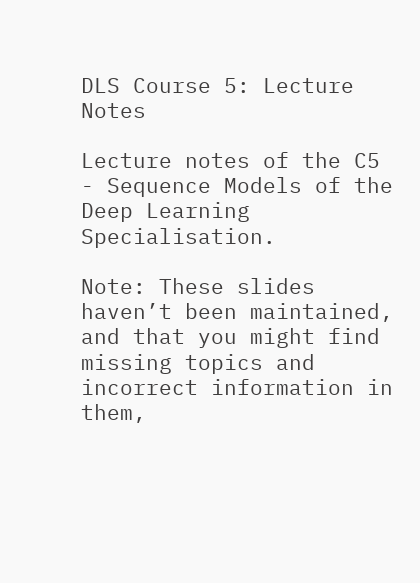DLS Course 5: Lecture Notes

Lecture notes of the C5 - Sequence Models of the Deep Learning Specialisation.

Note: These slides haven’t been maintained, and that you might find missing topics and incorrect information in them,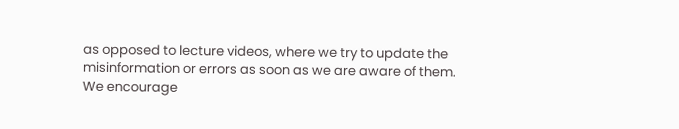as opposed to lecture videos, where we try to update the misinformation or errors as soon as we are aware of them. We encourage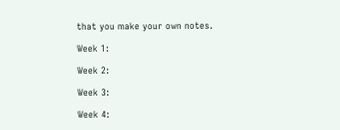that you make your own notes.

Week 1:

Week 2:

Week 3:

Week 4: